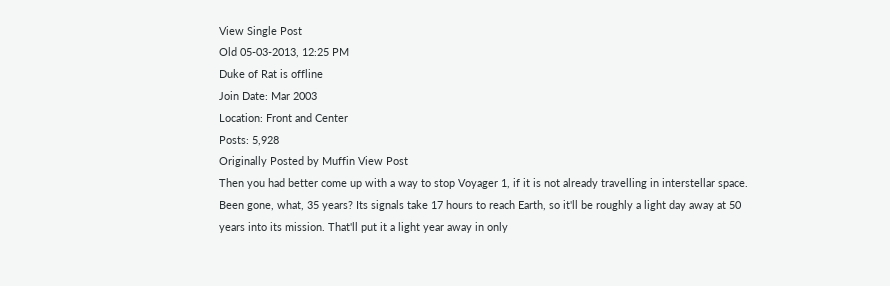View Single Post
Old 05-03-2013, 12:25 PM
Duke of Rat is offline
Join Date: Mar 2003
Location: Front and Center
Posts: 5,928
Originally Posted by Muffin View Post
Then you had better come up with a way to stop Voyager 1, if it is not already travelling in interstellar space.
Been gone, what, 35 years? Its signals take 17 hours to reach Earth, so it'll be roughly a light day away at 50 years into its mission. That'll put it a light year away in only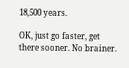18,500 years.

OK, just go faster, get there sooner. No brainer.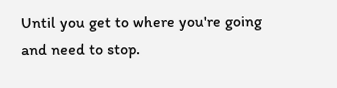Until you get to where you're going and need to stop.